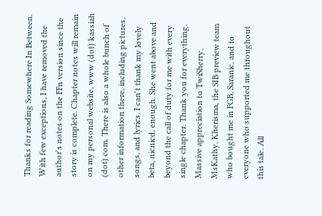Thanks for reading Somewhere In Between. With few exceptions, I have removed the author's notes on the FFn version since the story is complete. Chapter notes will remain on my personal website, www (dot) kassiah (dot) com. There is also a whole bunch of other information there, including pictures, songs, and lyrics. I can't thank my lovely beta, nicnicd, enough. She went above and beyond the call of duty for me with every single chapter. Thank you for everything. Massive appreciation to TwiSherry, MsKathy, Kherisma, the SIB preview team who bought me in FGB, Saranic, and to everyone who supported me throughout this tale. All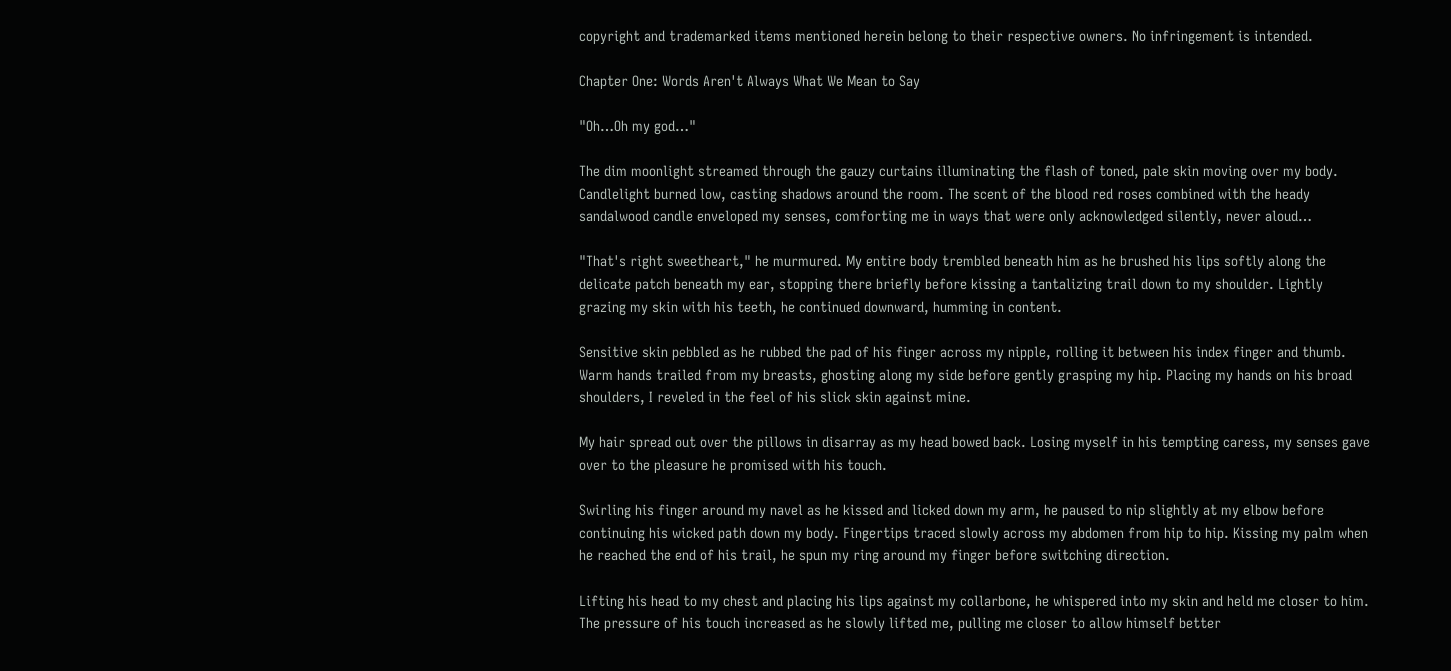copyright and trademarked items mentioned herein belong to their respective owners. No infringement is intended.

Chapter One: Words Aren't Always What We Mean to Say

"Oh…Oh my god…"

The dim moonlight streamed through the gauzy curtains illuminating the flash of toned, pale skin moving over my body. Candlelight burned low, casting shadows around the room. The scent of the blood red roses combined with the heady sandalwood candle enveloped my senses, comforting me in ways that were only acknowledged silently, never aloud…

"That's right sweetheart," he murmured. My entire body trembled beneath him as he brushed his lips softly along the delicate patch beneath my ear, stopping there briefly before kissing a tantalizing trail down to my shoulder. Lightly grazing my skin with his teeth, he continued downward, humming in content.

Sensitive skin pebbled as he rubbed the pad of his finger across my nipple, rolling it between his index finger and thumb. Warm hands trailed from my breasts, ghosting along my side before gently grasping my hip. Placing my hands on his broad shoulders, I reveled in the feel of his slick skin against mine.

My hair spread out over the pillows in disarray as my head bowed back. Losing myself in his tempting caress, my senses gave over to the pleasure he promised with his touch.

Swirling his finger around my navel as he kissed and licked down my arm, he paused to nip slightly at my elbow before continuing his wicked path down my body. Fingertips traced slowly across my abdomen from hip to hip. Kissing my palm when he reached the end of his trail, he spun my ring around my finger before switching direction.

Lifting his head to my chest and placing his lips against my collarbone, he whispered into my skin and held me closer to him. The pressure of his touch increased as he slowly lifted me, pulling me closer to allow himself better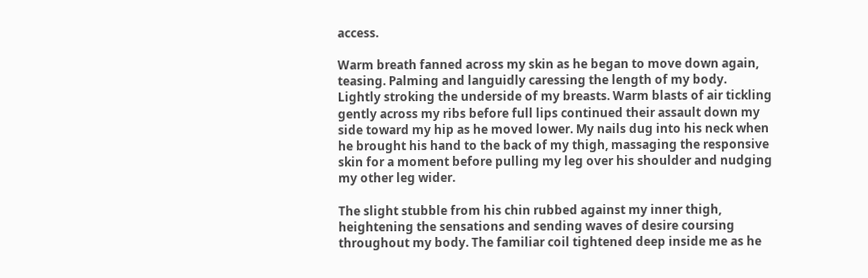access.

Warm breath fanned across my skin as he began to move down again, teasing. Palming and languidly caressing the length of my body. Lightly stroking the underside of my breasts. Warm blasts of air tickling gently across my ribs before full lips continued their assault down my side toward my hip as he moved lower. My nails dug into his neck when he brought his hand to the back of my thigh, massaging the responsive skin for a moment before pulling my leg over his shoulder and nudging my other leg wider.

The slight stubble from his chin rubbed against my inner thigh, heightening the sensations and sending waves of desire coursing throughout my body. The familiar coil tightened deep inside me as he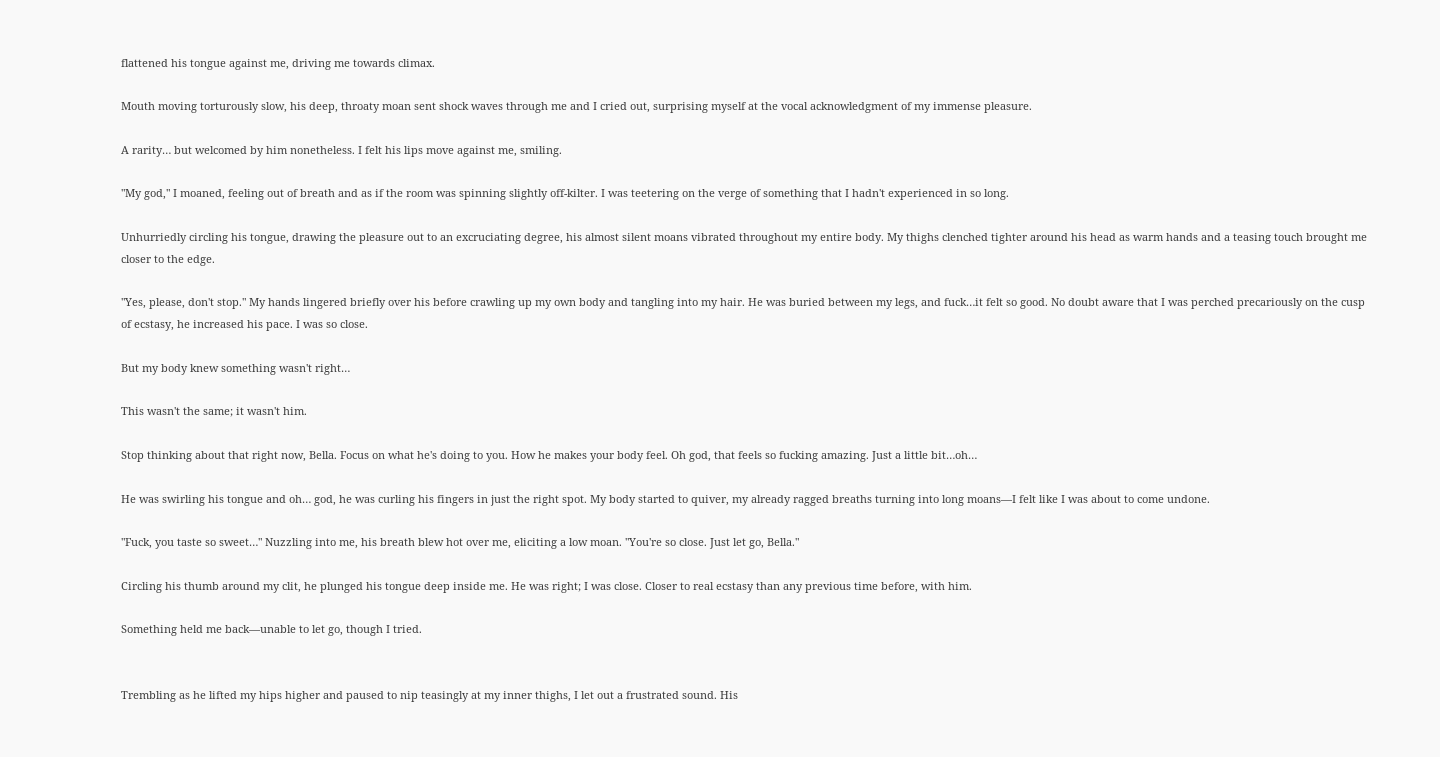flattened his tongue against me, driving me towards climax.

Mouth moving torturously slow, his deep, throaty moan sent shock waves through me and I cried out, surprising myself at the vocal acknowledgment of my immense pleasure.

A rarity… but welcomed by him nonetheless. I felt his lips move against me, smiling.

"My god," I moaned, feeling out of breath and as if the room was spinning slightly off-kilter. I was teetering on the verge of something that I hadn't experienced in so long.

Unhurriedly circling his tongue, drawing the pleasure out to an excruciating degree, his almost silent moans vibrated throughout my entire body. My thighs clenched tighter around his head as warm hands and a teasing touch brought me closer to the edge.

"Yes, please, don't stop." My hands lingered briefly over his before crawling up my own body and tangling into my hair. He was buried between my legs, and fuck…it felt so good. No doubt aware that I was perched precariously on the cusp of ecstasy, he increased his pace. I was so close.

But my body knew something wasn't right…

This wasn't the same; it wasn't him.

Stop thinking about that right now, Bella. Focus on what he's doing to you. How he makes your body feel. Oh god, that feels so fucking amazing. Just a little bit…oh…

He was swirling his tongue and oh… god, he was curling his fingers in just the right spot. My body started to quiver, my already ragged breaths turning into long moans—I felt like I was about to come undone.

"Fuck, you taste so sweet…" Nuzzling into me, his breath blew hot over me, eliciting a low moan. "You're so close. Just let go, Bella."

Circling his thumb around my clit, he plunged his tongue deep inside me. He was right; I was close. Closer to real ecstasy than any previous time before, with him.

Something held me back—unable to let go, though I tried.


Trembling as he lifted my hips higher and paused to nip teasingly at my inner thighs, I let out a frustrated sound. His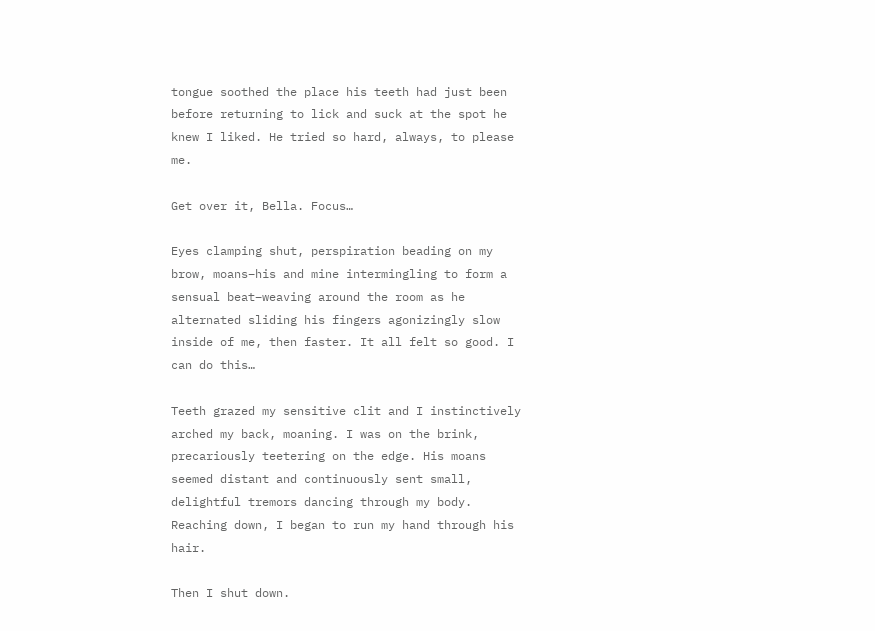tongue soothed the place his teeth had just been before returning to lick and suck at the spot he knew I liked. He tried so hard, always, to please me.

Get over it, Bella. Focus…

Eyes clamping shut, perspiration beading on my brow, moans–his and mine intermingling to form a sensual beat–weaving around the room as he alternated sliding his fingers agonizingly slow inside of me, then faster. It all felt so good. I can do this…

Teeth grazed my sensitive clit and I instinctively arched my back, moaning. I was on the brink, precariously teetering on the edge. His moans seemed distant and continuously sent small, delightful tremors dancing through my body. Reaching down, I began to run my hand through his hair.

Then I shut down.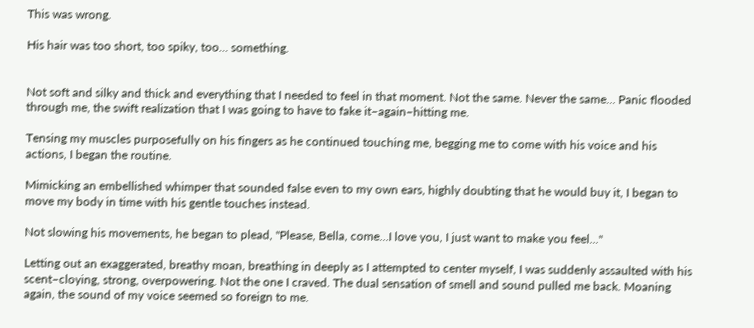This was wrong.

His hair was too short, too spiky, too… something.


Not soft and silky and thick and everything that I needed to feel in that moment. Not the same. Never the same… Panic flooded through me, the swift realization that I was going to have to fake it–again–hitting me.

Tensing my muscles purposefully on his fingers as he continued touching me, begging me to come with his voice and his actions, I began the routine.

Mimicking an embellished whimper that sounded false even to my own ears, highly doubting that he would buy it, I began to move my body in time with his gentle touches instead.

Not slowing his movements, he began to plead, "Please, Bella, come…I love you, I just want to make you feel..."

Letting out an exaggerated, breathy moan, breathing in deeply as I attempted to center myself, I was suddenly assaulted with his scent–cloying, strong, overpowering. Not the one I craved. The dual sensation of smell and sound pulled me back. Moaning again, the sound of my voice seemed so foreign to me.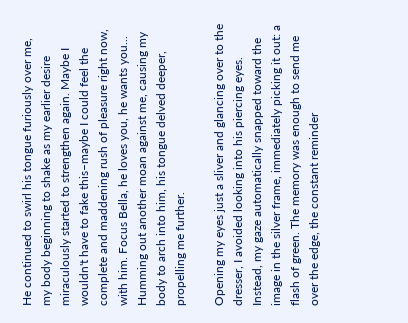He continued to swirl his tongue furiously over me, my body beginning to shake as my earlier desire miraculously started to strengthen again. Maybe I wouldn't have to fake this–maybe I could feel the complete and maddening rush of pleasure right now, with him. Focus Bella, he loves you, he wants you... Humming out another moan against me, causing my body to arch into him, his tongue delved deeper, propelling me further.

Opening my eyes just a sliver and glancing over to the dresser, I avoided looking into his piercing eyes. Instead, my gaze automatically snapped toward the image in the silver frame, immediately picking it out: a flash of green. The memory was enough to send me over the edge, the constant reminder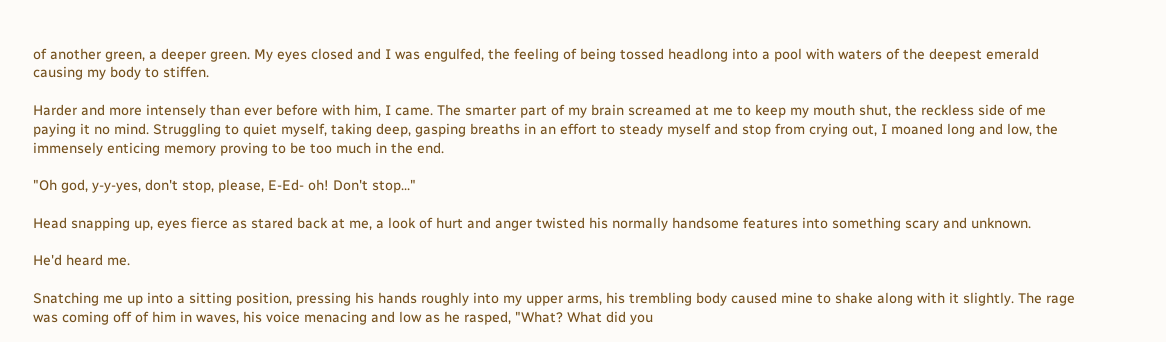of another green, a deeper green. My eyes closed and I was engulfed, the feeling of being tossed headlong into a pool with waters of the deepest emerald causing my body to stiffen.

Harder and more intensely than ever before with him, I came. The smarter part of my brain screamed at me to keep my mouth shut, the reckless side of me paying it no mind. Struggling to quiet myself, taking deep, gasping breaths in an effort to steady myself and stop from crying out, I moaned long and low, the immensely enticing memory proving to be too much in the end.

"Oh god, y-y-yes, don't stop, please, E-Ed- oh! Don't stop..."

Head snapping up, eyes fierce as stared back at me, a look of hurt and anger twisted his normally handsome features into something scary and unknown.

He'd heard me.

Snatching me up into a sitting position, pressing his hands roughly into my upper arms, his trembling body caused mine to shake along with it slightly. The rage was coming off of him in waves, his voice menacing and low as he rasped, "What? What did you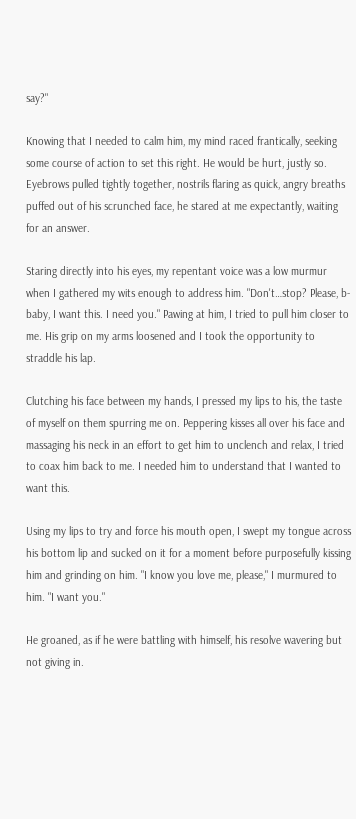say?"

Knowing that I needed to calm him, my mind raced frantically, seeking some course of action to set this right. He would be hurt, justly so. Eyebrows pulled tightly together, nostrils flaring as quick, angry breaths puffed out of his scrunched face, he stared at me expectantly, waiting for an answer.

Staring directly into his eyes, my repentant voice was a low murmur when I gathered my wits enough to address him. "Don't…stop? Please, b-baby, I want this. I need you." Pawing at him, I tried to pull him closer to me. His grip on my arms loosened and I took the opportunity to straddle his lap.

Clutching his face between my hands, I pressed my lips to his, the taste of myself on them spurring me on. Peppering kisses all over his face and massaging his neck in an effort to get him to unclench and relax, I tried to coax him back to me. I needed him to understand that I wanted to want this.

Using my lips to try and force his mouth open, I swept my tongue across his bottom lip and sucked on it for a moment before purposefully kissing him and grinding on him. "I know you love me, please," I murmured to him. "I want you."

He groaned, as if he were battling with himself, his resolve wavering but not giving in.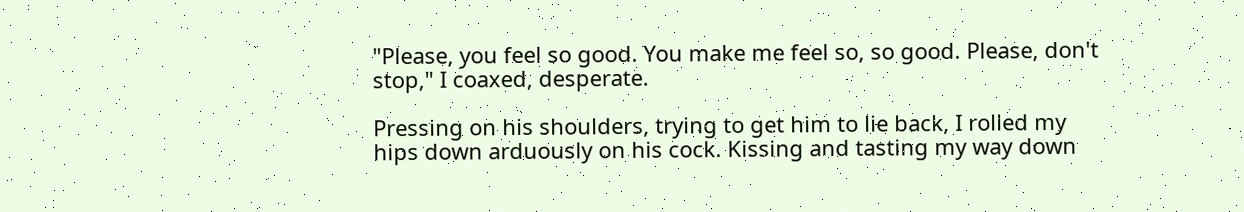"Please, you feel so good. You make me feel so, so good. Please, don't stop," I coaxed, desperate.

Pressing on his shoulders, trying to get him to lie back, I rolled my hips down arduously on his cock. Kissing and tasting my way down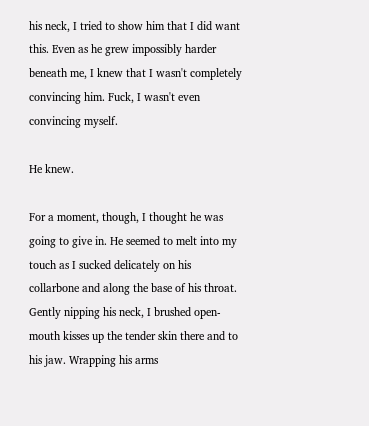his neck, I tried to show him that I did want this. Even as he grew impossibly harder beneath me, I knew that I wasn't completely convincing him. Fuck, I wasn't even convincing myself.

He knew.

For a moment, though, I thought he was going to give in. He seemed to melt into my touch as I sucked delicately on his collarbone and along the base of his throat. Gently nipping his neck, I brushed open-mouth kisses up the tender skin there and to his jaw. Wrapping his arms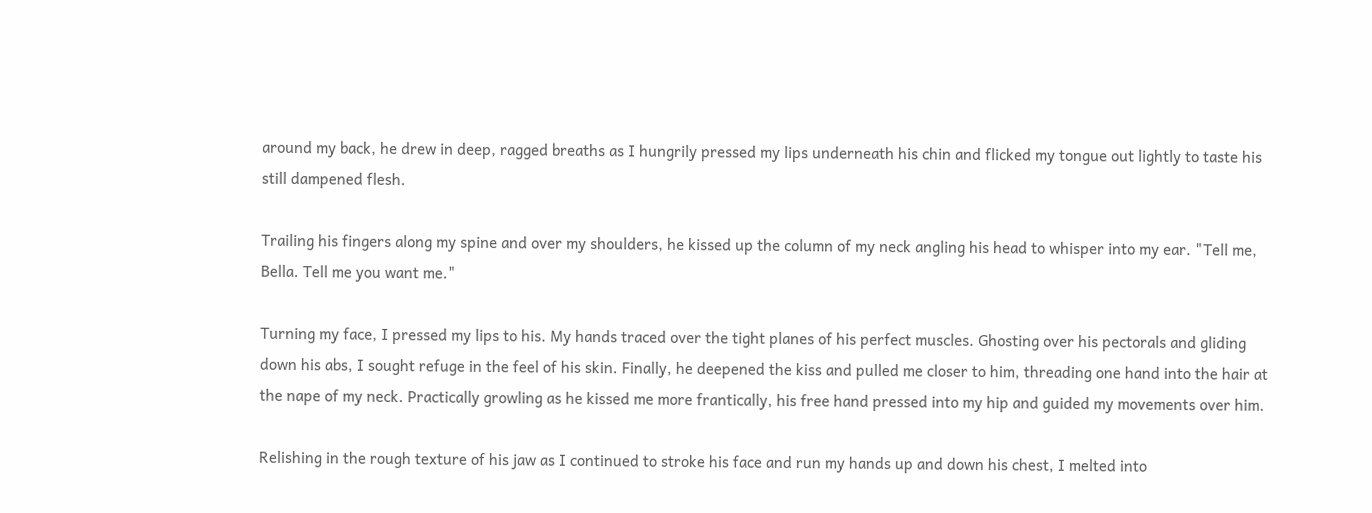around my back, he drew in deep, ragged breaths as I hungrily pressed my lips underneath his chin and flicked my tongue out lightly to taste his still dampened flesh.

Trailing his fingers along my spine and over my shoulders, he kissed up the column of my neck angling his head to whisper into my ear. "Tell me, Bella. Tell me you want me."

Turning my face, I pressed my lips to his. My hands traced over the tight planes of his perfect muscles. Ghosting over his pectorals and gliding down his abs, I sought refuge in the feel of his skin. Finally, he deepened the kiss and pulled me closer to him, threading one hand into the hair at the nape of my neck. Practically growling as he kissed me more frantically, his free hand pressed into my hip and guided my movements over him.

Relishing in the rough texture of his jaw as I continued to stroke his face and run my hands up and down his chest, I melted into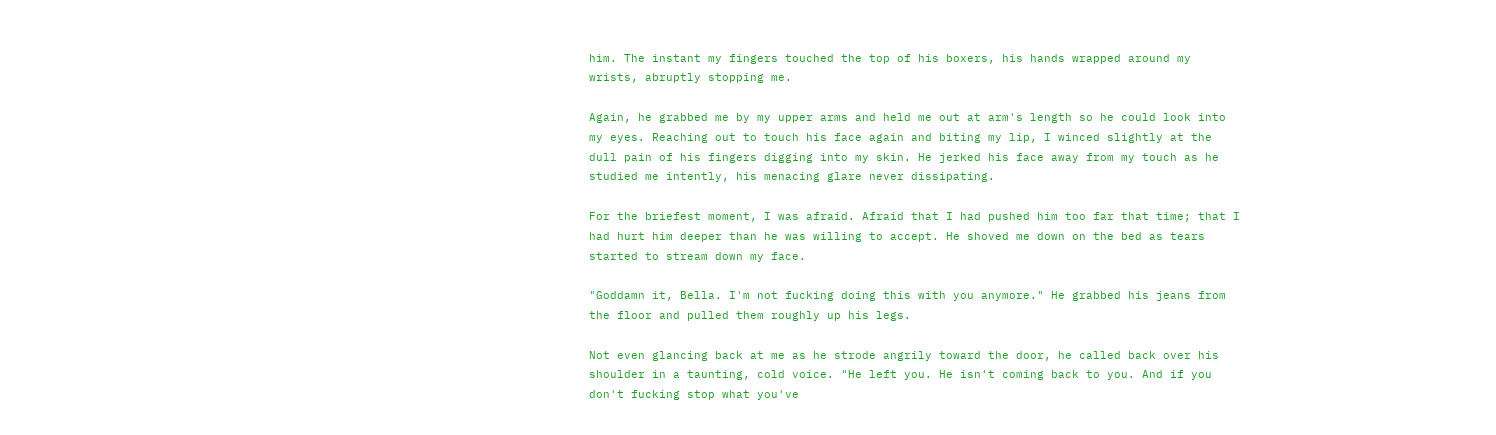him. The instant my fingers touched the top of his boxers, his hands wrapped around my wrists, abruptly stopping me.

Again, he grabbed me by my upper arms and held me out at arm's length so he could look into my eyes. Reaching out to touch his face again and biting my lip, I winced slightly at the dull pain of his fingers digging into my skin. He jerked his face away from my touch as he studied me intently, his menacing glare never dissipating.

For the briefest moment, I was afraid. Afraid that I had pushed him too far that time; that I had hurt him deeper than he was willing to accept. He shoved me down on the bed as tears started to stream down my face.

"Goddamn it, Bella. I'm not fucking doing this with you anymore." He grabbed his jeans from the floor and pulled them roughly up his legs.

Not even glancing back at me as he strode angrily toward the door, he called back over his shoulder in a taunting, cold voice. "He left you. He isn't coming back to you. And if you don't fucking stop what you've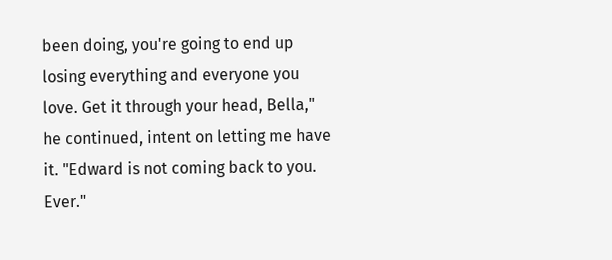been doing, you're going to end up losing everything and everyone you love. Get it through your head, Bella," he continued, intent on letting me have it. "Edward is not coming back to you. Ever."